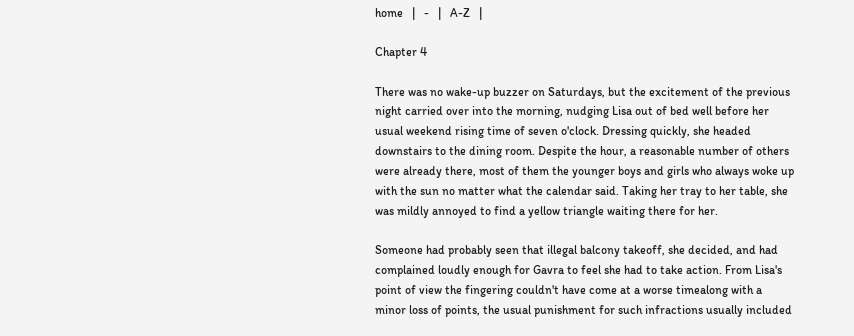home   |   -   |   A-Z   |

Chapter 4

There was no wake-up buzzer on Saturdays, but the excitement of the previous night carried over into the morning, nudging Lisa out of bed well before her usual weekend rising time of seven o'clock. Dressing quickly, she headed downstairs to the dining room. Despite the hour, a reasonable number of others were already there, most of them the younger boys and girls who always woke up with the sun no matter what the calendar said. Taking her tray to her table, she was mildly annoyed to find a yellow triangle waiting there for her.

Someone had probably seen that illegal balcony takeoff, she decided, and had complained loudly enough for Gavra to feel she had to take action. From Lisa's point of view the fingering couldn't have come at a worse timealong with a minor loss of points, the usual punishment for such infractions usually included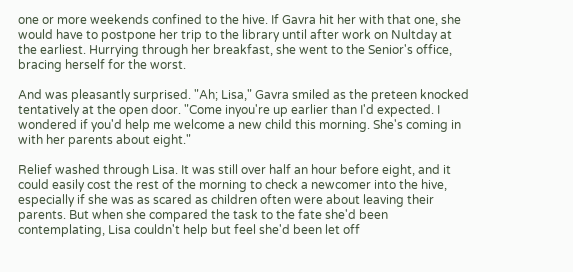one or more weekends confined to the hive. If Gavra hit her with that one, she would have to postpone her trip to the library until after work on Nultday at the earliest. Hurrying through her breakfast, she went to the Senior's office, bracing herself for the worst.

And was pleasantly surprised. "Ah; Lisa," Gavra smiled as the preteen knocked tentatively at the open door. "Come inyou're up earlier than I'd expected. I wondered if you'd help me welcome a new child this morning. She's coming in with her parents about eight."

Relief washed through Lisa. It was still over half an hour before eight, and it could easily cost the rest of the morning to check a newcomer into the hive, especially if she was as scared as children often were about leaving their parents. But when she compared the task to the fate she'd been contemplating, Lisa couldn't help but feel she'd been let off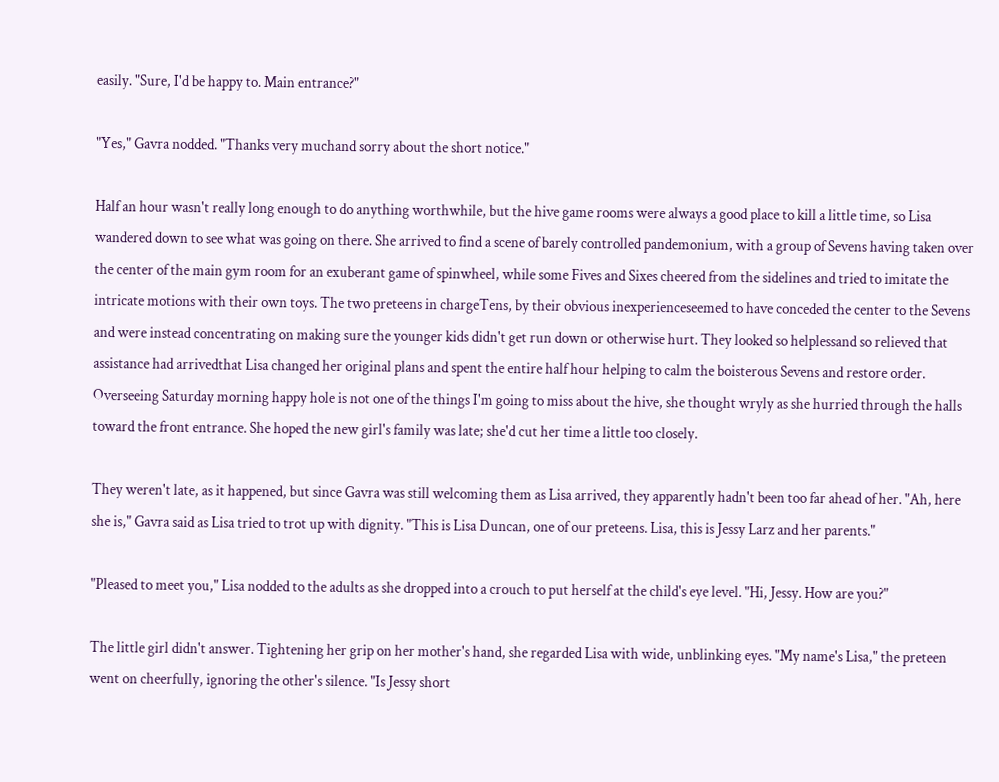easily. "Sure, I'd be happy to. Main entrance?"

"Yes," Gavra nodded. "Thanks very muchand sorry about the short notice."

Half an hour wasn't really long enough to do anything worthwhile, but the hive game rooms were always a good place to kill a little time, so Lisa wandered down to see what was going on there. She arrived to find a scene of barely controlled pandemonium, with a group of Sevens having taken over the center of the main gym room for an exuberant game of spinwheel, while some Fives and Sixes cheered from the sidelines and tried to imitate the intricate motions with their own toys. The two preteens in chargeTens, by their obvious inexperienceseemed to have conceded the center to the Sevens and were instead concentrating on making sure the younger kids didn't get run down or otherwise hurt. They looked so helplessand so relieved that assistance had arrivedthat Lisa changed her original plans and spent the entire half hour helping to calm the boisterous Sevens and restore order. Overseeing Saturday morning happy hole is not one of the things I'm going to miss about the hive, she thought wryly as she hurried through the halls toward the front entrance. She hoped the new girl's family was late; she'd cut her time a little too closely.

They weren't late, as it happened, but since Gavra was still welcoming them as Lisa arrived, they apparently hadn't been too far ahead of her. "Ah, here she is," Gavra said as Lisa tried to trot up with dignity. "This is Lisa Duncan, one of our preteens. Lisa, this is Jessy Larz and her parents."

"Pleased to meet you," Lisa nodded to the adults as she dropped into a crouch to put herself at the child's eye level. "Hi, Jessy. How are you?"

The little girl didn't answer. Tightening her grip on her mother's hand, she regarded Lisa with wide, unblinking eyes. "My name's Lisa," the preteen went on cheerfully, ignoring the other's silence. "Is Jessy short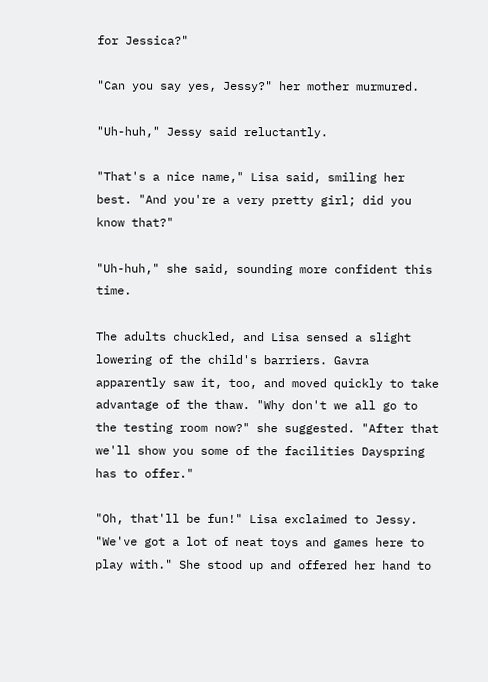for Jessica?"

"Can you say yes, Jessy?" her mother murmured.

"Uh-huh," Jessy said reluctantly.

"That's a nice name," Lisa said, smiling her best. "And you're a very pretty girl; did you know that?"

"Uh-huh," she said, sounding more confident this time.

The adults chuckled, and Lisa sensed a slight lowering of the child's barriers. Gavra apparently saw it, too, and moved quickly to take advantage of the thaw. "Why don't we all go to the testing room now?" she suggested. "After that we'll show you some of the facilities Dayspring has to offer."

"Oh, that'll be fun!" Lisa exclaimed to Jessy. "We've got a lot of neat toys and games here to play with." She stood up and offered her hand to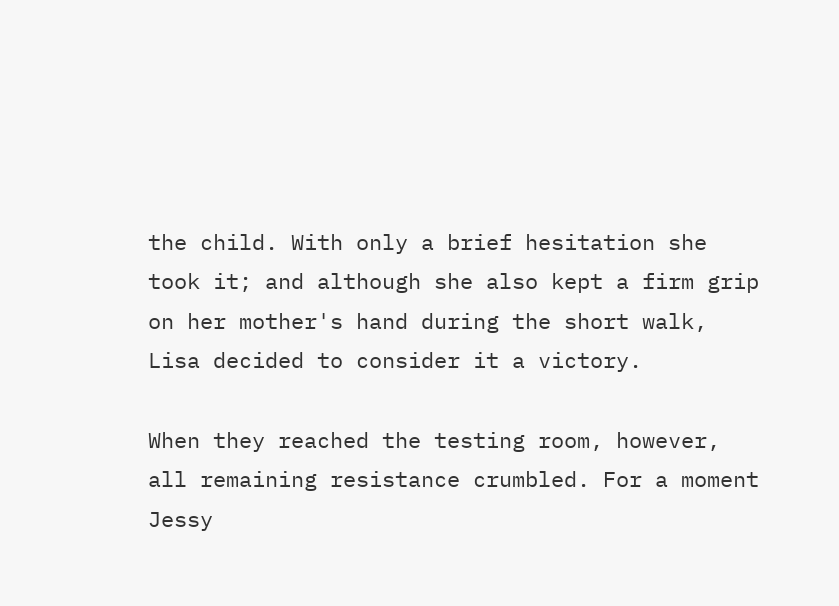the child. With only a brief hesitation she took it; and although she also kept a firm grip on her mother's hand during the short walk, Lisa decided to consider it a victory.

When they reached the testing room, however, all remaining resistance crumbled. For a moment Jessy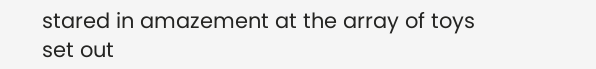stared in amazement at the array of toys set out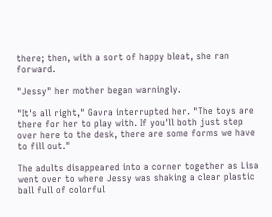there; then, with a sort of happy bleat, she ran forward.

"Jessy" her mother began warningly.

"It's all right," Gavra interrupted her. "The toys are there for her to play with. If you'll both just step over here to the desk, there are some forms we have to fill out."

The adults disappeared into a corner together as Lisa went over to where Jessy was shaking a clear plastic ball full of colorful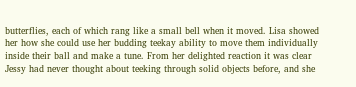butterflies, each of which rang like a small bell when it moved. Lisa showed her how she could use her budding teekay ability to move them individually inside their ball and make a tune. From her delighted reaction it was clear Jessy had never thought about teeking through solid objects before, and she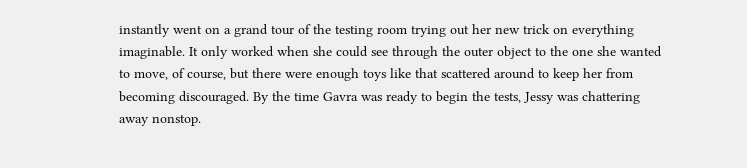instantly went on a grand tour of the testing room trying out her new trick on everything imaginable. It only worked when she could see through the outer object to the one she wanted to move, of course, but there were enough toys like that scattered around to keep her from becoming discouraged. By the time Gavra was ready to begin the tests, Jessy was chattering away nonstop.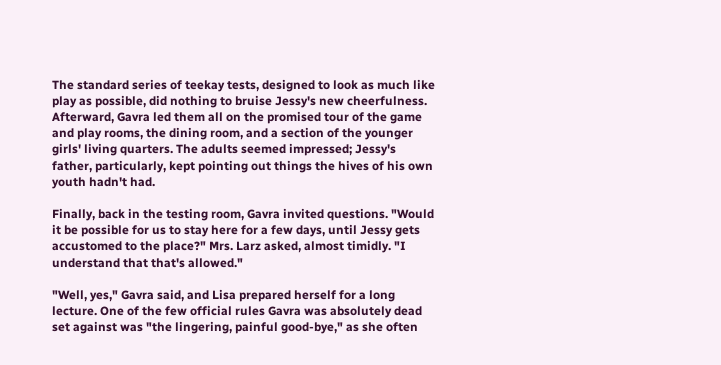The standard series of teekay tests, designed to look as much like play as possible, did nothing to bruise Jessy's new cheerfulness. Afterward, Gavra led them all on the promised tour of the game and play rooms, the dining room, and a section of the younger girls' living quarters. The adults seemed impressed; Jessy's father, particularly, kept pointing out things the hives of his own youth hadn't had.

Finally, back in the testing room, Gavra invited questions. "Would it be possible for us to stay here for a few days, until Jessy gets accustomed to the place?" Mrs. Larz asked, almost timidly. "I understand that that's allowed."

"Well, yes," Gavra said, and Lisa prepared herself for a long lecture. One of the few official rules Gavra was absolutely dead set against was "the lingering, painful good-bye," as she often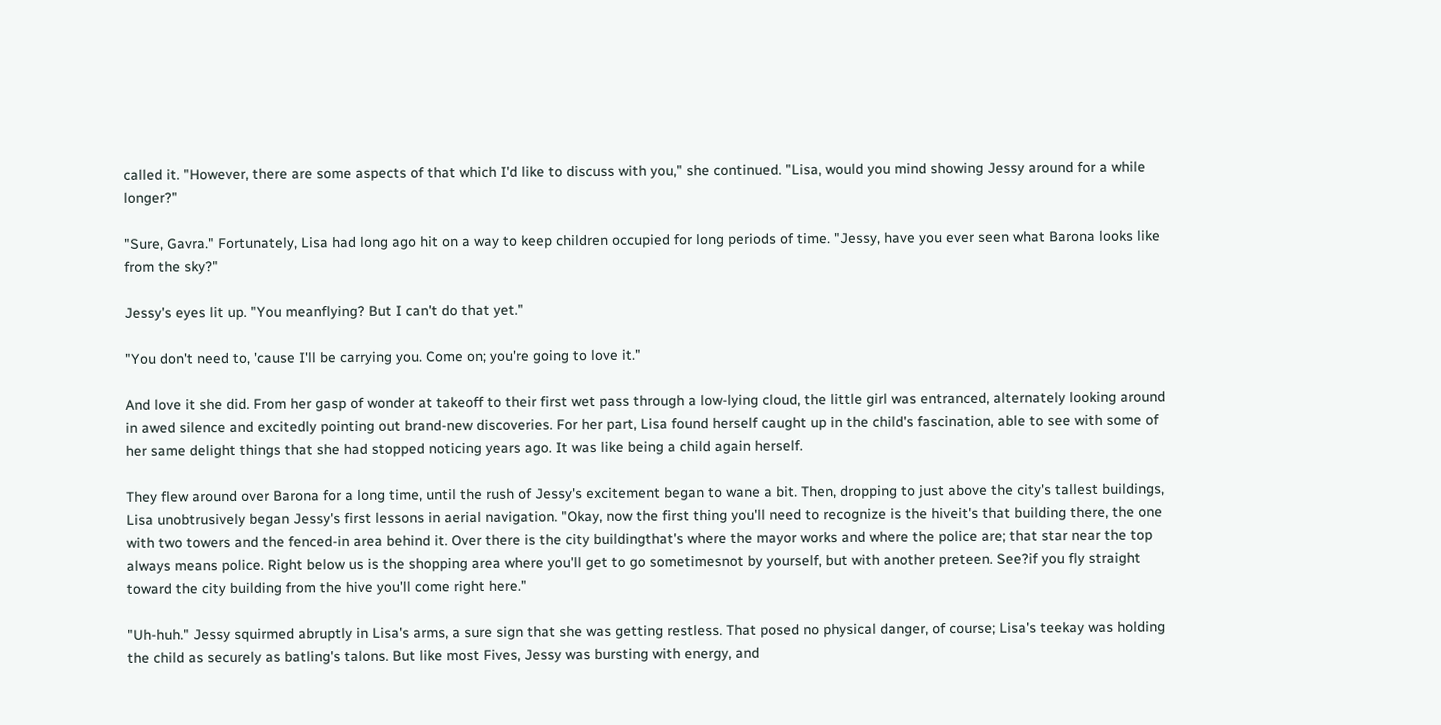called it. "However, there are some aspects of that which I'd like to discuss with you," she continued. "Lisa, would you mind showing Jessy around for a while longer?"

"Sure, Gavra." Fortunately, Lisa had long ago hit on a way to keep children occupied for long periods of time. "Jessy, have you ever seen what Barona looks like from the sky?"

Jessy's eyes lit up. "You meanflying? But I can't do that yet."

"You don't need to, 'cause I'll be carrying you. Come on; you're going to love it."

And love it she did. From her gasp of wonder at takeoff to their first wet pass through a low-lying cloud, the little girl was entranced, alternately looking around in awed silence and excitedly pointing out brand-new discoveries. For her part, Lisa found herself caught up in the child's fascination, able to see with some of her same delight things that she had stopped noticing years ago. It was like being a child again herself.

They flew around over Barona for a long time, until the rush of Jessy's excitement began to wane a bit. Then, dropping to just above the city's tallest buildings, Lisa unobtrusively began Jessy's first lessons in aerial navigation. "Okay, now the first thing you'll need to recognize is the hiveit's that building there, the one with two towers and the fenced-in area behind it. Over there is the city buildingthat's where the mayor works and where the police are; that star near the top always means police. Right below us is the shopping area where you'll get to go sometimesnot by yourself, but with another preteen. See?if you fly straight toward the city building from the hive you'll come right here."

"Uh-huh." Jessy squirmed abruptly in Lisa's arms, a sure sign that she was getting restless. That posed no physical danger, of course; Lisa's teekay was holding the child as securely as batling's talons. But like most Fives, Jessy was bursting with energy, and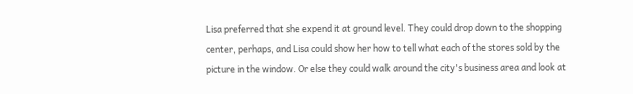Lisa preferred that she expend it at ground level. They could drop down to the shopping center, perhaps, and Lisa could show her how to tell what each of the stores sold by the picture in the window. Or else they could walk around the city's business area and look at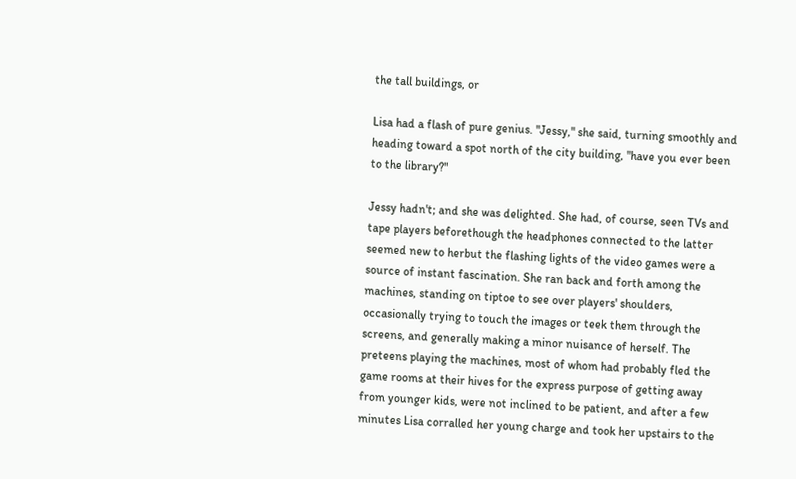the tall buildings, or

Lisa had a flash of pure genius. "Jessy," she said, turning smoothly and heading toward a spot north of the city building, "have you ever been to the library?"

Jessy hadn't; and she was delighted. She had, of course, seen TVs and tape players beforethough the headphones connected to the latter seemed new to herbut the flashing lights of the video games were a source of instant fascination. She ran back and forth among the machines, standing on tiptoe to see over players' shoulders, occasionally trying to touch the images or teek them through the screens, and generally making a minor nuisance of herself. The preteens playing the machines, most of whom had probably fled the game rooms at their hives for the express purpose of getting away from younger kids, were not inclined to be patient, and after a few minutes Lisa corralled her young charge and took her upstairs to the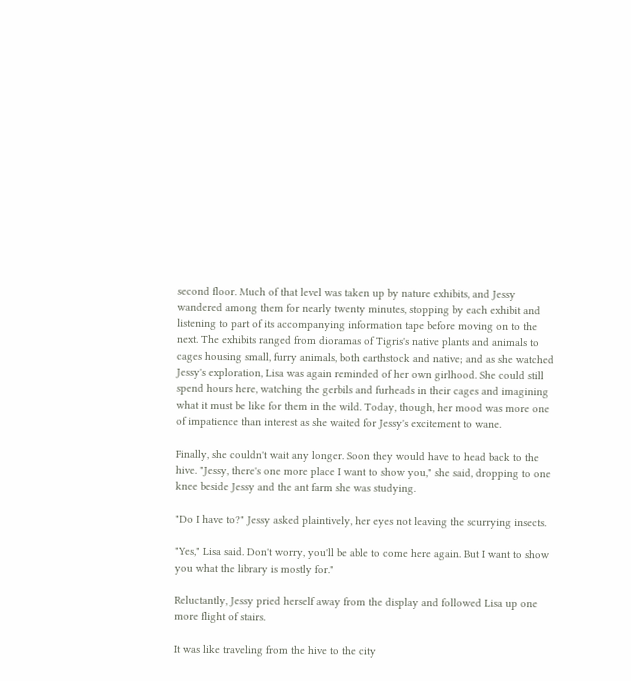second floor. Much of that level was taken up by nature exhibits, and Jessy wandered among them for nearly twenty minutes, stopping by each exhibit and listening to part of its accompanying information tape before moving on to the next. The exhibits ranged from dioramas of Tigris's native plants and animals to cages housing small, furry animals, both earthstock and native; and as she watched Jessy's exploration, Lisa was again reminded of her own girlhood. She could still spend hours here, watching the gerbils and furheads in their cages and imagining what it must be like for them in the wild. Today, though, her mood was more one of impatience than interest as she waited for Jessy's excitement to wane.

Finally, she couldn't wait any longer. Soon they would have to head back to the hive. "Jessy, there's one more place I want to show you," she said, dropping to one knee beside Jessy and the ant farm she was studying.

"Do I have to?" Jessy asked plaintively, her eyes not leaving the scurrying insects.

"Yes," Lisa said. Don't worry, you'll be able to come here again. But I want to show you what the library is mostly for."

Reluctantly, Jessy pried herself away from the display and followed Lisa up one more flight of stairs.

It was like traveling from the hive to the city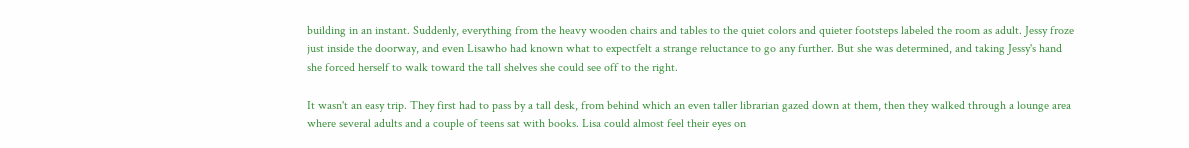building in an instant. Suddenly, everything from the heavy wooden chairs and tables to the quiet colors and quieter footsteps labeled the room as adult. Jessy froze just inside the doorway, and even Lisawho had known what to expectfelt a strange reluctance to go any further. But she was determined, and taking Jessy's hand she forced herself to walk toward the tall shelves she could see off to the right.

It wasn't an easy trip. They first had to pass by a tall desk, from behind which an even taller librarian gazed down at them, then they walked through a lounge area where several adults and a couple of teens sat with books. Lisa could almost feel their eyes on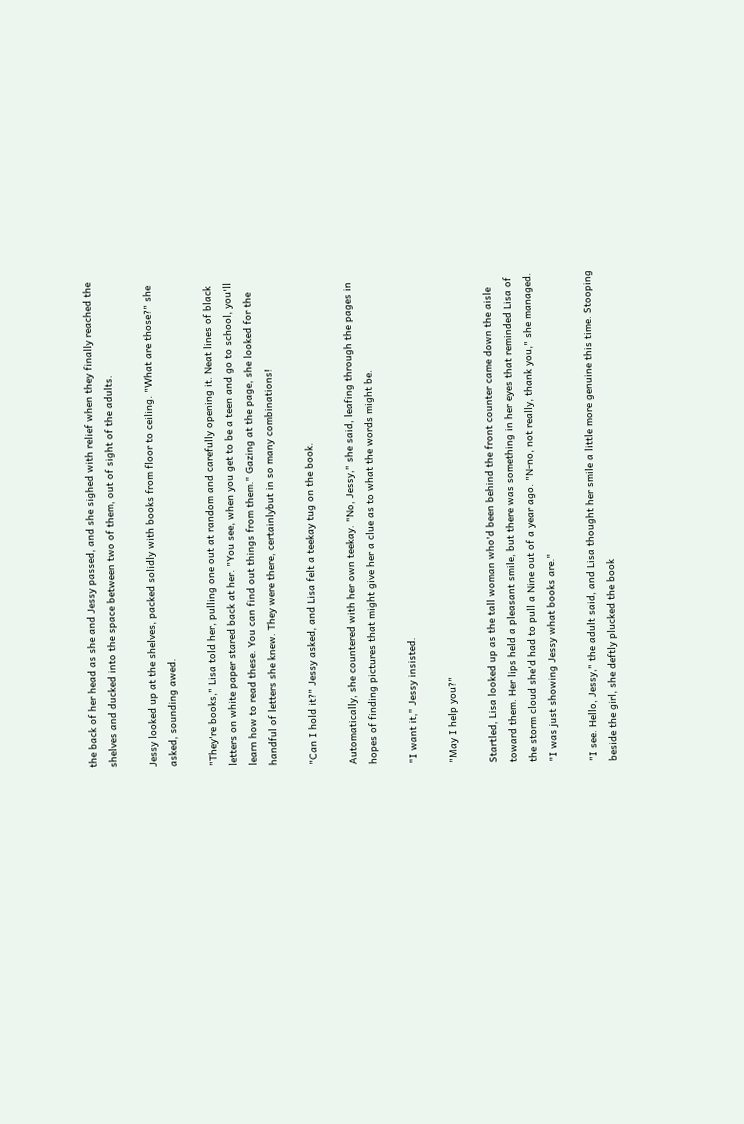the back of her head as she and Jessy passed, and she sighed with relief when they finally reached the shelves and ducked into the space between two of them, out of sight of the adults.

Jessy looked up at the shelves, packed solidly with books from floor to ceiling. "What are those?" she asked, sounding awed.

"They're books," Lisa told her, pulling one out at random and carefully opening it. Neat lines of black letters on white paper stared back at her. "You see, when you get to be a teen and go to school, you'll learn how to read these. You can find out things from them." Gazing at the page, she looked for the handful of letters she knew. They were there, certainlybut in so many combinations!

"Can I hold it?" Jessy asked, and Lisa felt a teekay tug on the book.

Automatically, she countered with her own teekay. "No, Jessy," she said, leafing through the pages in hopes of finding pictures that might give her a clue as to what the words might be.

"I want it," Jessy insisted.

"May I help you?"

Startled, Lisa looked up as the tall woman who'd been behind the front counter came down the aisle toward them. Her lips held a pleasant smile, but there was something in her eyes that reminded Lisa of the storm cloud she'd had to pull a Nine out of a year ago. "N-no, not really, thank you," she managed. "I was just showing Jessy what books are."

"I see. Hello, Jessy," the adult said, and Lisa thought her smile a little more genuine this time. Stooping beside the girl, she deftly plucked the book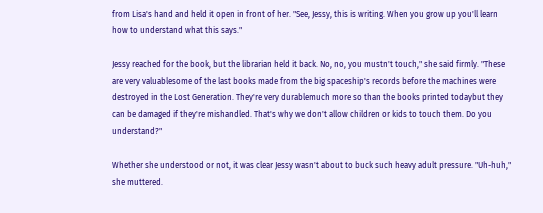from Lisa's hand and held it open in front of her. "See, Jessy, this is writing. When you grow up you'll learn how to understand what this says."

Jessy reached for the book, but the librarian held it back. No, no, you mustn't touch," she said firmly. "These are very valuablesome of the last books made from the big spaceship's records before the machines were destroyed in the Lost Generation. They're very durablemuch more so than the books printed todaybut they can be damaged if they're mishandled. That's why we don't allow children or kids to touch them. Do you understand?"

Whether she understood or not, it was clear Jessy wasn't about to buck such heavy adult pressure. "Uh-huh," she muttered.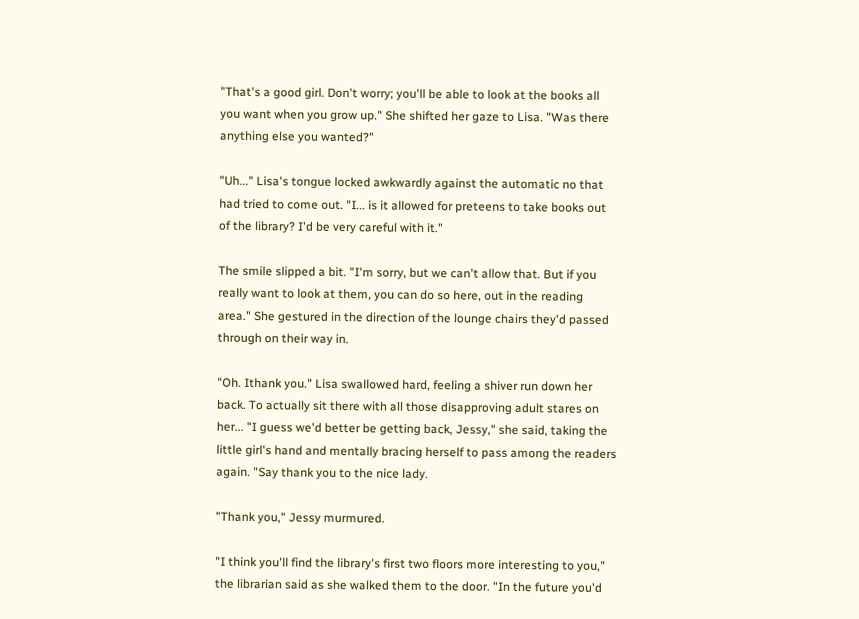"That's a good girl. Don't worry; you'll be able to look at the books all you want when you grow up." She shifted her gaze to Lisa. "Was there anything else you wanted?"

"Uh..." Lisa's tongue locked awkwardly against the automatic no that had tried to come out. "I... is it allowed for preteens to take books out of the library? I'd be very careful with it."

The smile slipped a bit. "I'm sorry, but we can't allow that. But if you really want to look at them, you can do so here, out in the reading area." She gestured in the direction of the lounge chairs they'd passed through on their way in.

"Oh. Ithank you." Lisa swallowed hard, feeling a shiver run down her back. To actually sit there with all those disapproving adult stares on her... "I guess we'd better be getting back, Jessy," she said, taking the little girl's hand and mentally bracing herself to pass among the readers again. "Say thank you to the nice lady.

"Thank you," Jessy murmured.

"I think you'll find the library's first two floors more interesting to you," the librarian said as she walked them to the door. "In the future you'd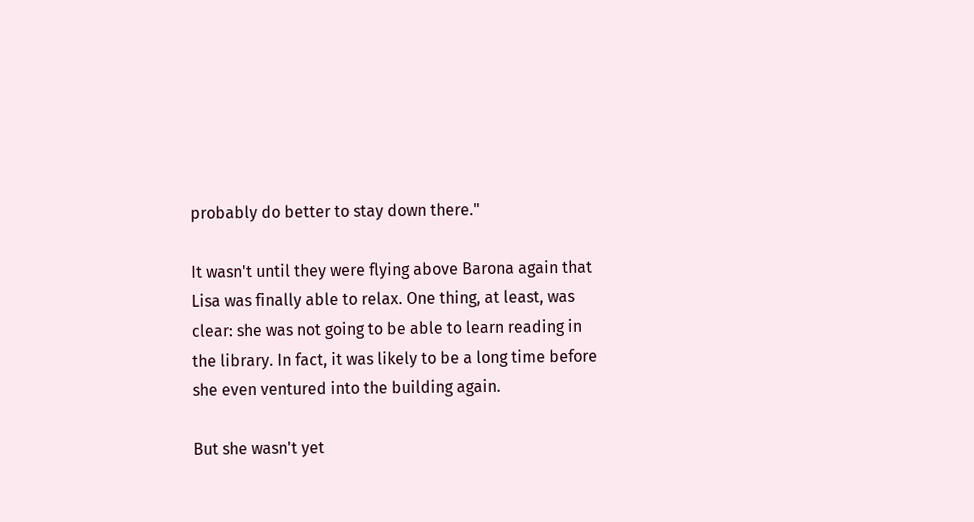probably do better to stay down there."

It wasn't until they were flying above Barona again that Lisa was finally able to relax. One thing, at least, was clear: she was not going to be able to learn reading in the library. In fact, it was likely to be a long time before she even ventured into the building again.

But she wasn't yet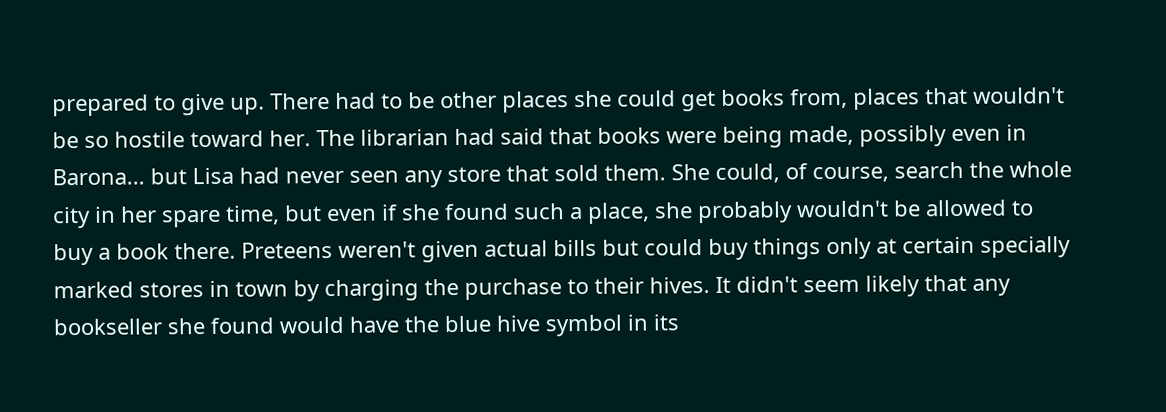prepared to give up. There had to be other places she could get books from, places that wouldn't be so hostile toward her. The librarian had said that books were being made, possibly even in Barona... but Lisa had never seen any store that sold them. She could, of course, search the whole city in her spare time, but even if she found such a place, she probably wouldn't be allowed to buy a book there. Preteens weren't given actual bills but could buy things only at certain specially marked stores in town by charging the purchase to their hives. It didn't seem likely that any bookseller she found would have the blue hive symbol in its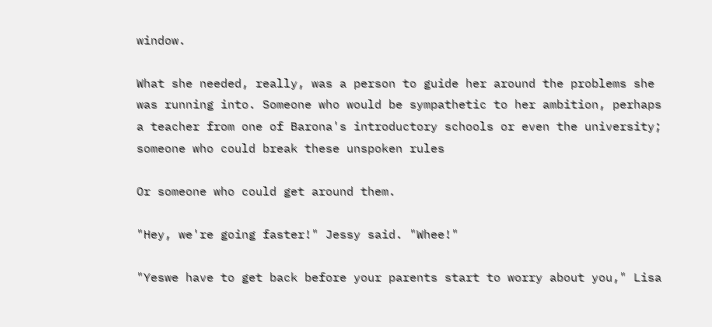window.

What she needed, really, was a person to guide her around the problems she was running into. Someone who would be sympathetic to her ambition, perhaps a teacher from one of Barona's introductory schools or even the university; someone who could break these unspoken rules

Or someone who could get around them.

"Hey, we're going faster!" Jessy said. "Whee!"

"Yeswe have to get back before your parents start to worry about you," Lisa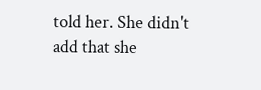told her. She didn't add that she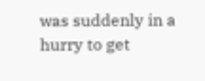was suddenly in a hurry to get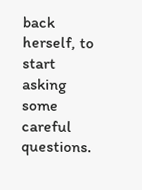back herself, to start asking some careful questions.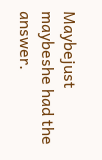Maybejust maybeshe had the answer.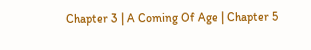Chapter 3 | A Coming Of Age | Chapter 5